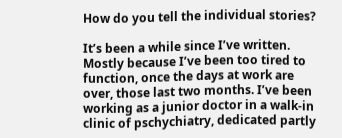How do you tell the individual stories?

It’s been a while since I’ve written. Mostly because I’ve been too tired to function, once the days at work are over, those last two months. I’ve been working as a junior doctor in a walk-in clinic of pschychiatry, dedicated partly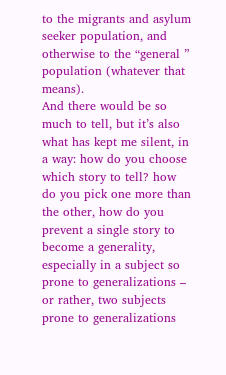to the migrants and asylum seeker population, and otherwise to the “general ” population (whatever that means).
And there would be so much to tell, but it’s also what has kept me silent, in a way: how do you choose which story to tell? how do you pick one more than the other, how do you prevent a single story to become a generality, especially in a subject so prone to generalizations – or rather, two subjects prone to generalizations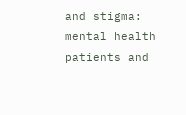and stigma: mental health patients and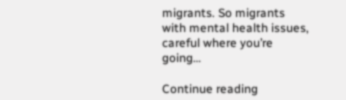migrants. So migrants with mental health issues, careful where you’re going…

Continue reading